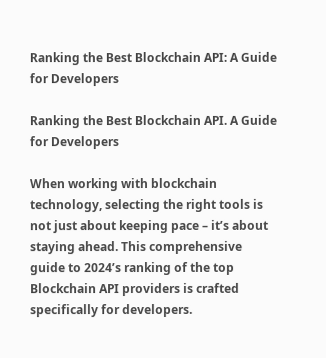Ranking the Best Blockchain API: A Guide for Developers

Ranking the Best Blockchain API. A Guide for Developers

When working with blockchain technology, selecting the right tools is not just about keeping pace – it’s about staying ahead. This comprehensive guide to 2024’s ranking of the top Blockchain API providers is crafted specifically for developers.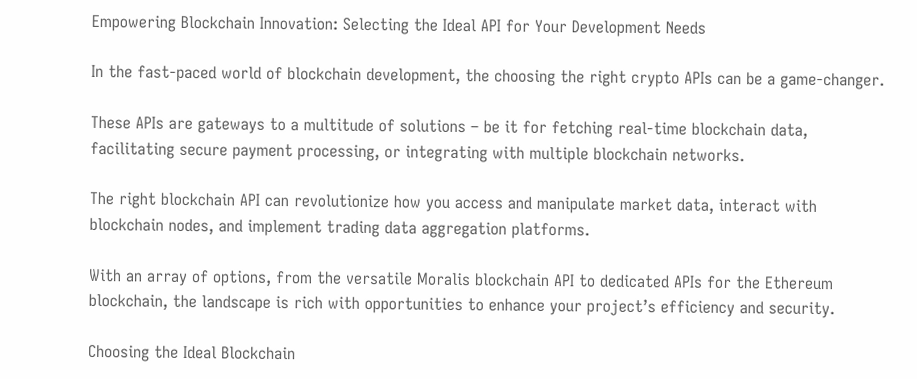Empowering Blockchain Innovation: Selecting the Ideal API for Your Development Needs

In the fast-paced world of blockchain development, the choosing the right crypto APIs can be a game-changer.

These APIs are gateways to a multitude of solutions – be it for fetching real-time blockchain data, facilitating secure payment processing, or integrating with multiple blockchain networks.

The right blockchain API can revolutionize how you access and manipulate market data, interact with blockchain nodes, and implement trading data aggregation platforms.

With an array of options, from the versatile Moralis blockchain API to dedicated APIs for the Ethereum blockchain, the landscape is rich with opportunities to enhance your project’s efficiency and security.

Choosing the Ideal Blockchain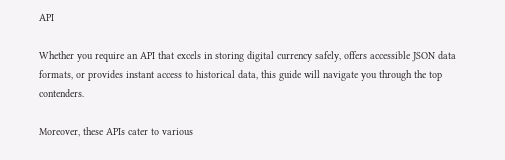API

Whether you require an API that excels in storing digital currency safely, offers accessible JSON data formats, or provides instant access to historical data, this guide will navigate you through the top contenders.

Moreover, these APIs cater to various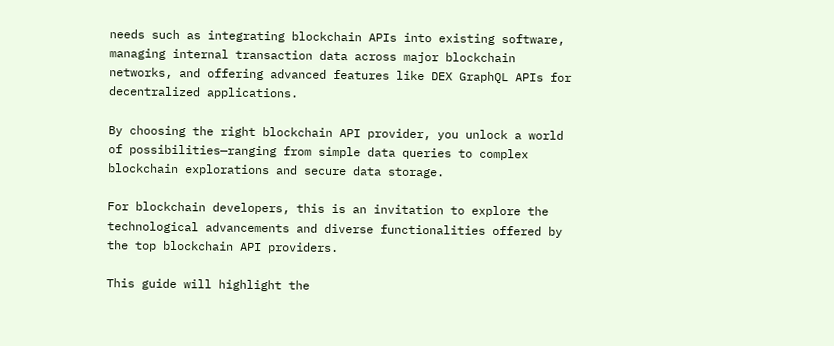needs such as integrating blockchain APIs into existing software, managing internal transaction data across major blockchain networks, and offering advanced features like DEX GraphQL APIs for decentralized applications.

By choosing the right blockchain API provider, you unlock a world of possibilities—ranging from simple data queries to complex blockchain explorations and secure data storage.

For blockchain developers, this is an invitation to explore the technological advancements and diverse functionalities offered by the top blockchain API providers.

This guide will highlight the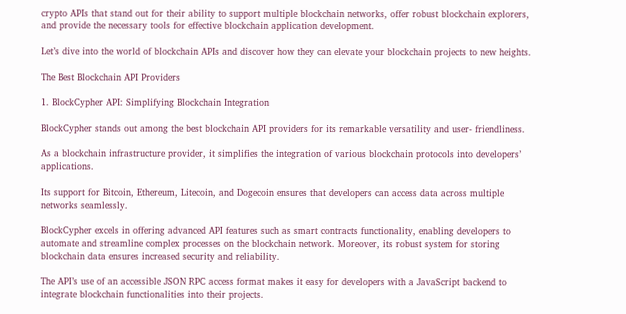crypto APIs that stand out for their ability to support multiple blockchain networks, offer robust blockchain explorers, and provide the necessary tools for effective blockchain application development.

Let’s dive into the world of blockchain APIs and discover how they can elevate your blockchain projects to new heights.

The Best Blockchain API Providers

1. BlockCypher API: Simplifying Blockchain Integration

BlockCypher stands out among the best blockchain API providers for its remarkable versatility and user- friendliness.

As a blockchain infrastructure provider, it simplifies the integration of various blockchain protocols into developers’ applications.

Its support for Bitcoin, Ethereum, Litecoin, and Dogecoin ensures that developers can access data across multiple networks seamlessly.

BlockCypher excels in offering advanced API features such as smart contracts functionality, enabling developers to automate and streamline complex processes on the blockchain network. Moreover, its robust system for storing blockchain data ensures increased security and reliability.

The API’s use of an accessible JSON RPC access format makes it easy for developers with a JavaScript backend to integrate blockchain functionalities into their projects.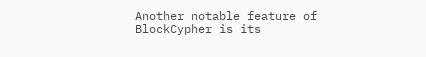Another notable feature of BlockCypher is its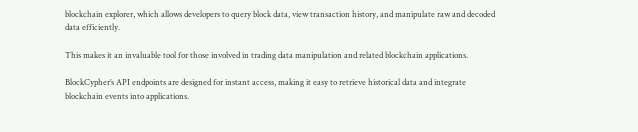blockchain explorer, which allows developers to query block data, view transaction history, and manipulate raw and decoded data efficiently.

This makes it an invaluable tool for those involved in trading data manipulation and related blockchain applications.

BlockCypher’s API endpoints are designed for instant access, making it easy to retrieve historical data and integrate blockchain events into applications.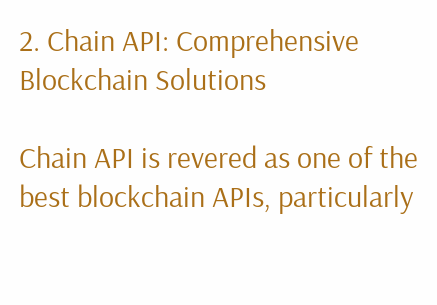2. Chain API: Comprehensive Blockchain Solutions

Chain API is revered as one of the best blockchain APIs, particularly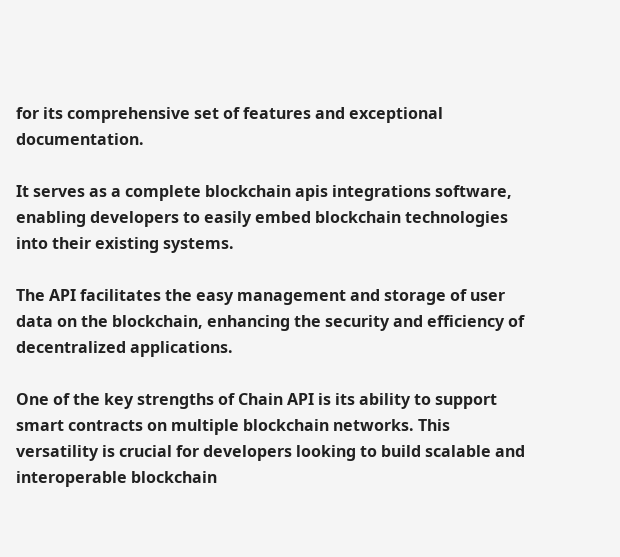for its comprehensive set of features and exceptional documentation.

It serves as a complete blockchain apis integrations software, enabling developers to easily embed blockchain technologies into their existing systems.

The API facilitates the easy management and storage of user data on the blockchain, enhancing the security and efficiency of decentralized applications.

One of the key strengths of Chain API is its ability to support smart contracts on multiple blockchain networks. This versatility is crucial for developers looking to build scalable and interoperable blockchain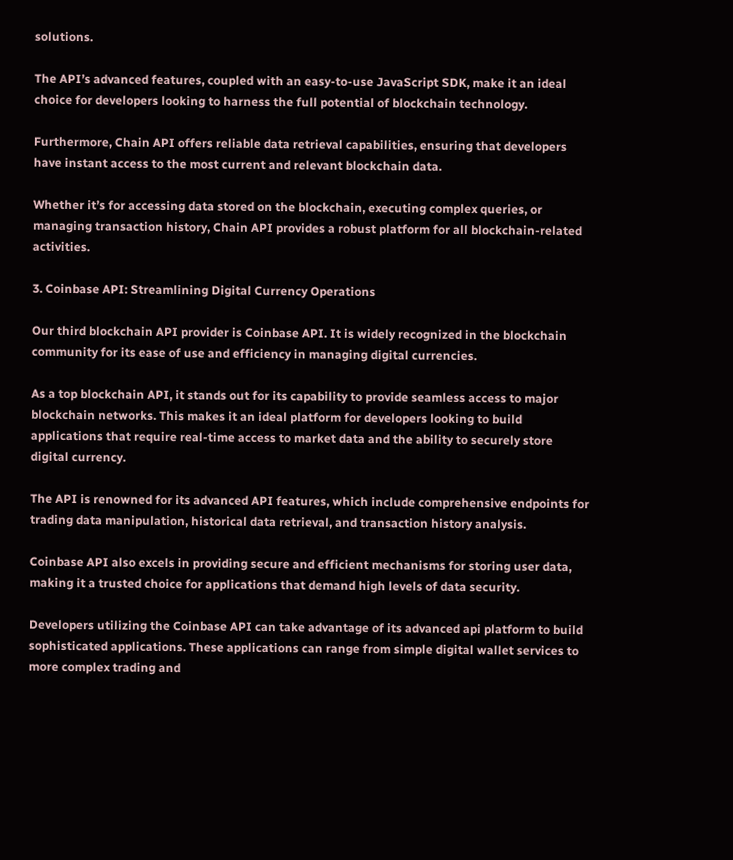solutions.

The API’s advanced features, coupled with an easy-to-use JavaScript SDK, make it an ideal choice for developers looking to harness the full potential of blockchain technology.

Furthermore, Chain API offers reliable data retrieval capabilities, ensuring that developers have instant access to the most current and relevant blockchain data.

Whether it’s for accessing data stored on the blockchain, executing complex queries, or managing transaction history, Chain API provides a robust platform for all blockchain-related activities.

3. Coinbase API: Streamlining Digital Currency Operations

Our third blockchain API provider is Coinbase API. It is widely recognized in the blockchain community for its ease of use and efficiency in managing digital currencies.

As a top blockchain API, it stands out for its capability to provide seamless access to major blockchain networks. This makes it an ideal platform for developers looking to build applications that require real-time access to market data and the ability to securely store digital currency.

The API is renowned for its advanced API features, which include comprehensive endpoints for trading data manipulation, historical data retrieval, and transaction history analysis.

Coinbase API also excels in providing secure and efficient mechanisms for storing user data, making it a trusted choice for applications that demand high levels of data security.

Developers utilizing the Coinbase API can take advantage of its advanced api platform to build sophisticated applications. These applications can range from simple digital wallet services to more complex trading and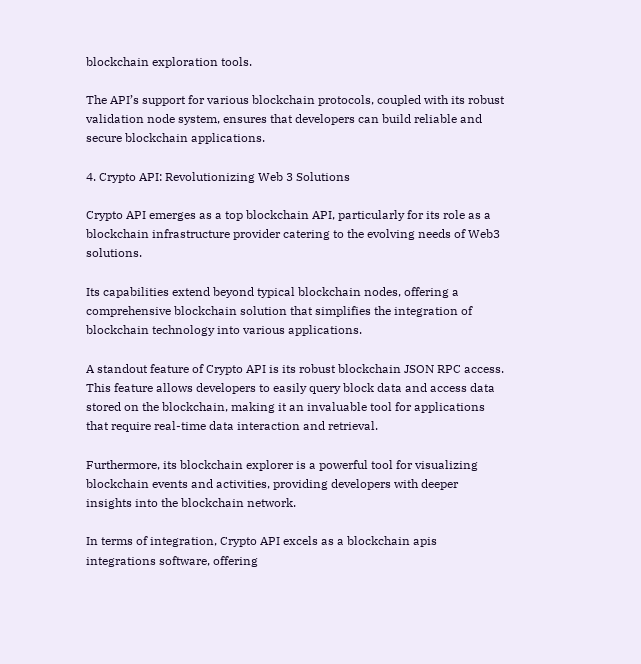blockchain exploration tools.

The API’s support for various blockchain protocols, coupled with its robust validation node system, ensures that developers can build reliable and secure blockchain applications.

4. Crypto API: Revolutionizing Web 3 Solutions

Crypto API emerges as a top blockchain API, particularly for its role as a blockchain infrastructure provider catering to the evolving needs of Web3 solutions.

Its capabilities extend beyond typical blockchain nodes, offering a comprehensive blockchain solution that simplifies the integration of blockchain technology into various applications.

A standout feature of Crypto API is its robust blockchain JSON RPC access. This feature allows developers to easily query block data and access data stored on the blockchain, making it an invaluable tool for applications that require real-time data interaction and retrieval.

Furthermore, its blockchain explorer is a powerful tool for visualizing blockchain events and activities, providing developers with deeper insights into the blockchain network.

In terms of integration, Crypto API excels as a blockchain apis integrations software, offering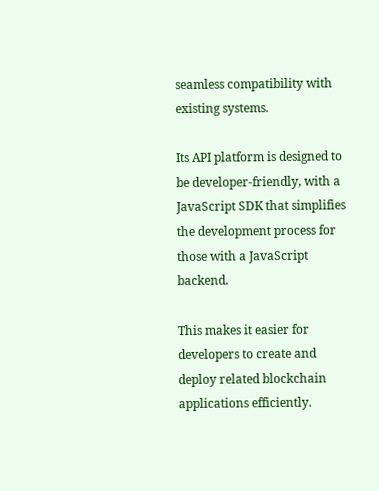seamless compatibility with existing systems.

Its API platform is designed to be developer-friendly, with a JavaScript SDK that simplifies the development process for those with a JavaScript backend.

This makes it easier for developers to create and deploy related blockchain applications efficiently.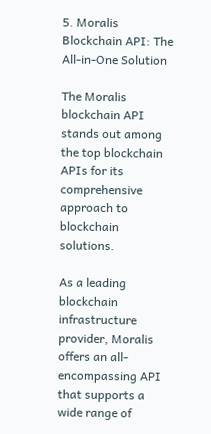5. Moralis Blockchain API: The All-in-One Solution

The Moralis blockchain API stands out among the top blockchain APIs for its comprehensive approach to blockchain solutions.

As a leading blockchain infrastructure provider, Moralis offers an all-encompassing API that supports a wide range of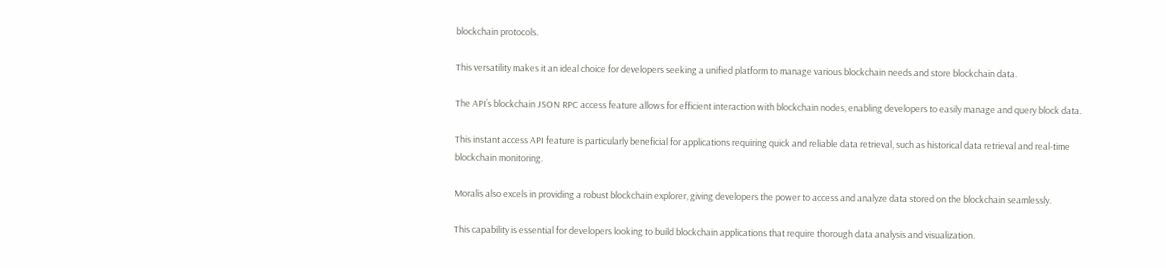blockchain protocols.

This versatility makes it an ideal choice for developers seeking a unified platform to manage various blockchain needs and store blockchain data.

The API’s blockchain JSON RPC access feature allows for efficient interaction with blockchain nodes, enabling developers to easily manage and query block data.

This instant access API feature is particularly beneficial for applications requiring quick and reliable data retrieval, such as historical data retrieval and real-time blockchain monitoring.

Moralis also excels in providing a robust blockchain explorer, giving developers the power to access and analyze data stored on the blockchain seamlessly.

This capability is essential for developers looking to build blockchain applications that require thorough data analysis and visualization.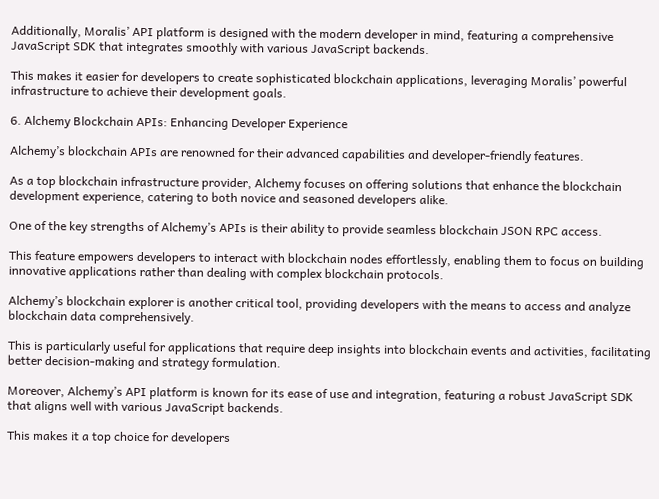Additionally, Moralis’ API platform is designed with the modern developer in mind, featuring a comprehensive JavaScript SDK that integrates smoothly with various JavaScript backends.

This makes it easier for developers to create sophisticated blockchain applications, leveraging Moralis’ powerful infrastructure to achieve their development goals.

6. Alchemy Blockchain APIs: Enhancing Developer Experience

Alchemy’s blockchain APIs are renowned for their advanced capabilities and developer-friendly features.

As a top blockchain infrastructure provider, Alchemy focuses on offering solutions that enhance the blockchain development experience, catering to both novice and seasoned developers alike.

One of the key strengths of Alchemy’s APIs is their ability to provide seamless blockchain JSON RPC access.

This feature empowers developers to interact with blockchain nodes effortlessly, enabling them to focus on building innovative applications rather than dealing with complex blockchain protocols.

Alchemy’s blockchain explorer is another critical tool, providing developers with the means to access and analyze blockchain data comprehensively.

This is particularly useful for applications that require deep insights into blockchain events and activities, facilitating better decision-making and strategy formulation.

Moreover, Alchemy’s API platform is known for its ease of use and integration, featuring a robust JavaScript SDK that aligns well with various JavaScript backends.

This makes it a top choice for developers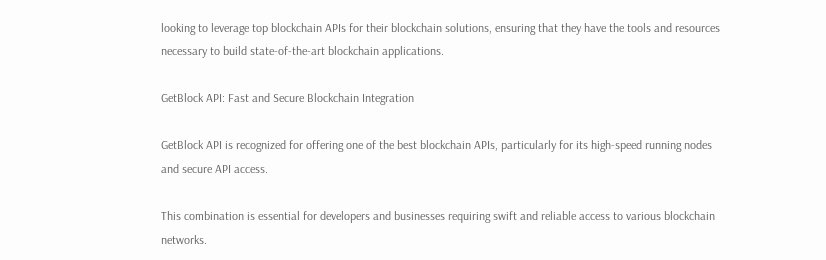looking to leverage top blockchain APIs for their blockchain solutions, ensuring that they have the tools and resources necessary to build state-of-the-art blockchain applications.

GetBlock API: Fast and Secure Blockchain Integration

GetBlock API is recognized for offering one of the best blockchain APIs, particularly for its high-speed running nodes and secure API access.

This combination is essential for developers and businesses requiring swift and reliable access to various blockchain networks.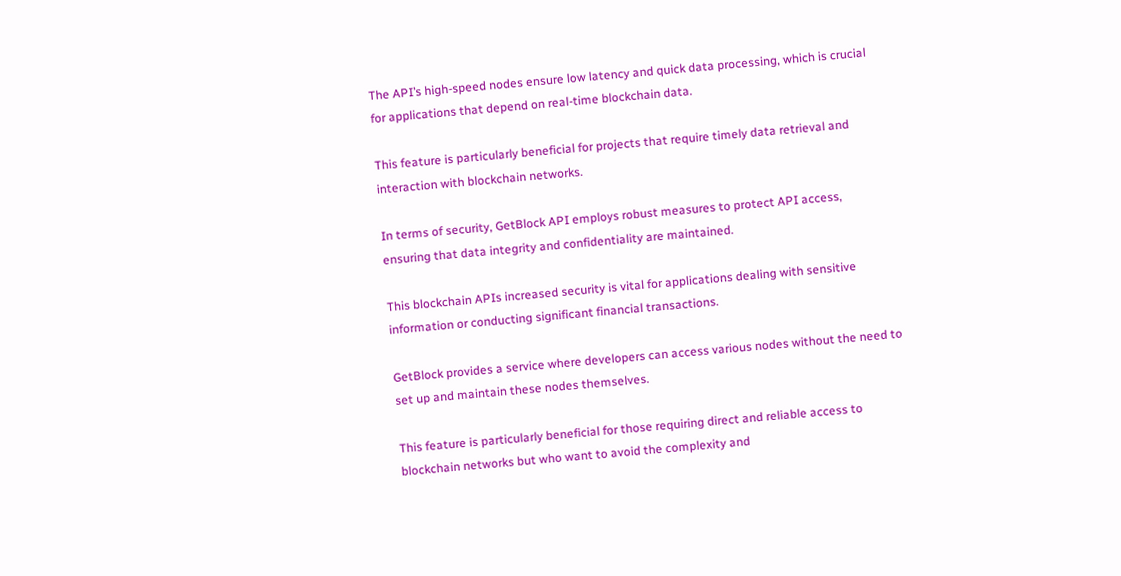The API’s high-speed nodes ensure low latency and quick data processing, which is crucial for applications that depend on real-time blockchain data.

This feature is particularly beneficial for projects that require timely data retrieval and interaction with blockchain networks.

In terms of security, GetBlock API employs robust measures to protect API access, ensuring that data integrity and confidentiality are maintained.

This blockchain APIs increased security is vital for applications dealing with sensitive information or conducting significant financial transactions.

GetBlock provides a service where developers can access various nodes without the need to set up and maintain these nodes themselves.

This feature is particularly beneficial for those requiring direct and reliable access to blockchain networks but who want to avoid the complexity and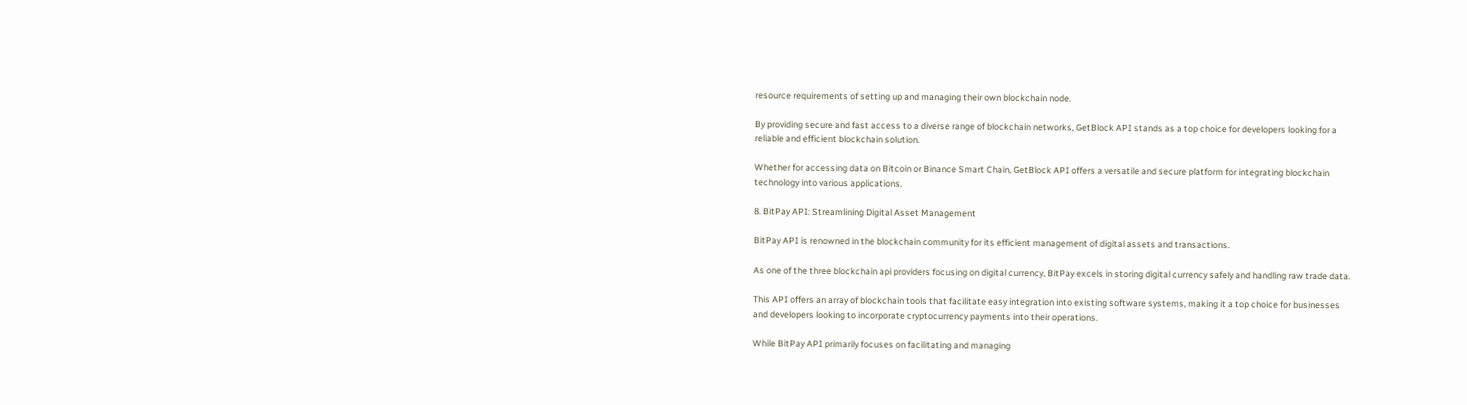resource requirements of setting up and managing their own blockchain node.

By providing secure and fast access to a diverse range of blockchain networks, GetBlock API stands as a top choice for developers looking for a reliable and efficient blockchain solution.

Whether for accessing data on Bitcoin or Binance Smart Chain, GetBlock API offers a versatile and secure platform for integrating blockchain technology into various applications.

8. BitPay API: Streamlining Digital Asset Management

BitPay API is renowned in the blockchain community for its efficient management of digital assets and transactions.

As one of the three blockchain api providers focusing on digital currency, BitPay excels in storing digital currency safely and handling raw trade data.

This API offers an array of blockchain tools that facilitate easy integration into existing software systems, making it a top choice for businesses and developers looking to incorporate cryptocurrency payments into their operations.

While BitPay API primarily focuses on facilitating and managing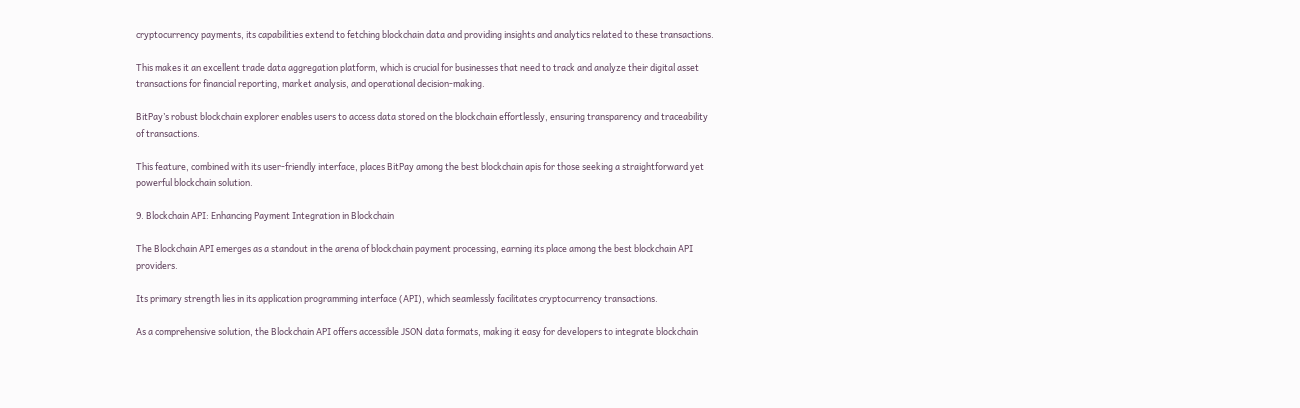cryptocurrency payments, its capabilities extend to fetching blockchain data and providing insights and analytics related to these transactions.

This makes it an excellent trade data aggregation platform, which is crucial for businesses that need to track and analyze their digital asset transactions for financial reporting, market analysis, and operational decision-making.

BitPay’s robust blockchain explorer enables users to access data stored on the blockchain effortlessly, ensuring transparency and traceability of transactions.

This feature, combined with its user-friendly interface, places BitPay among the best blockchain apis for those seeking a straightforward yet powerful blockchain solution.

9. Blockchain API: Enhancing Payment Integration in Blockchain

The Blockchain API emerges as a standout in the arena of blockchain payment processing, earning its place among the best blockchain API providers.

Its primary strength lies in its application programming interface (API), which seamlessly facilitates cryptocurrency transactions.

As a comprehensive solution, the Blockchain API offers accessible JSON data formats, making it easy for developers to integrate blockchain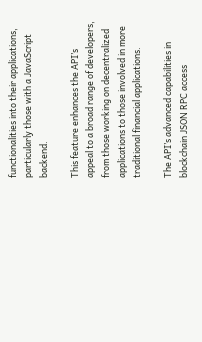functionalities into their applications, particularly those with a JavaScript backend.

This feature enhances the API’s appeal to a broad range of developers, from those working on decentralized applications to those involved in more traditional financial applications.

The API’s advanced capabilities in blockchain JSON RPC access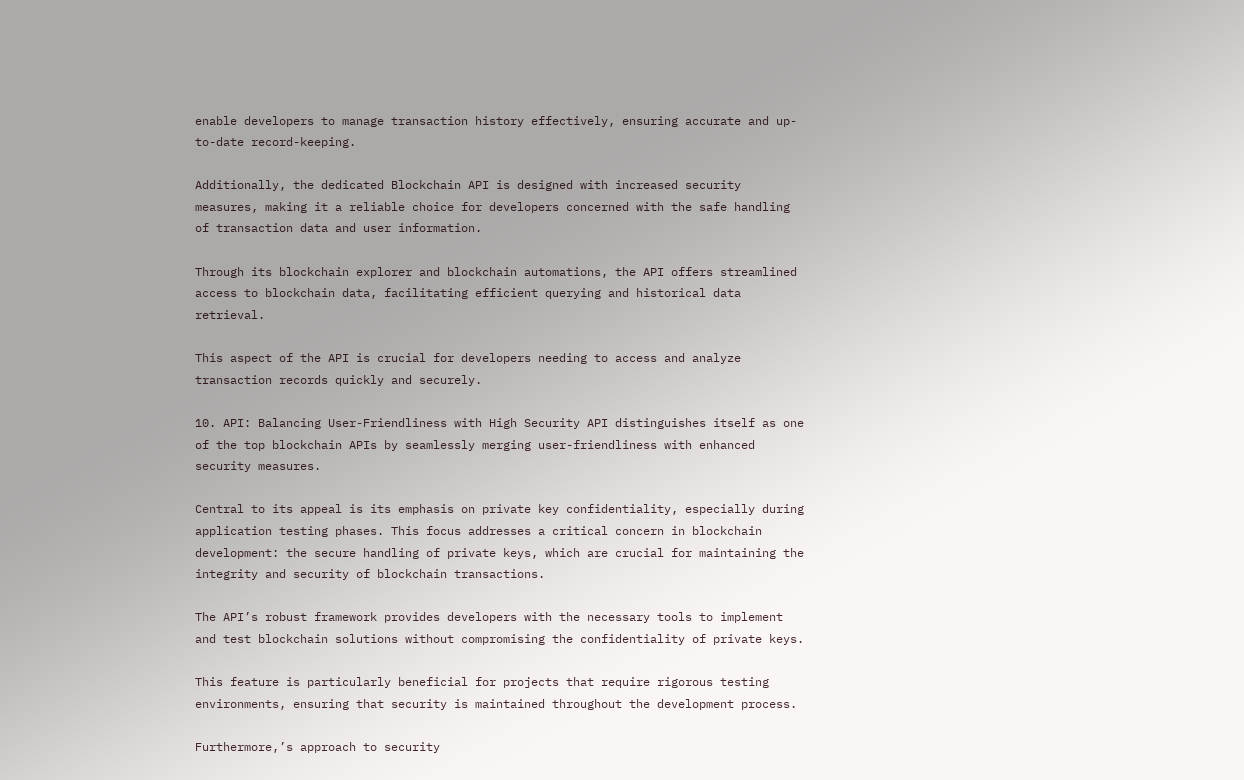enable developers to manage transaction history effectively, ensuring accurate and up-to-date record-keeping.

Additionally, the dedicated Blockchain API is designed with increased security measures, making it a reliable choice for developers concerned with the safe handling of transaction data and user information.

Through its blockchain explorer and blockchain automations, the API offers streamlined access to blockchain data, facilitating efficient querying and historical data retrieval.

This aspect of the API is crucial for developers needing to access and analyze transaction records quickly and securely.

10. API: Balancing User-Friendliness with High Security API distinguishes itself as one of the top blockchain APIs by seamlessly merging user-friendliness with enhanced security measures.

Central to its appeal is its emphasis on private key confidentiality, especially during application testing phases. This focus addresses a critical concern in blockchain development: the secure handling of private keys, which are crucial for maintaining the integrity and security of blockchain transactions.

The API’s robust framework provides developers with the necessary tools to implement and test blockchain solutions without compromising the confidentiality of private keys.

This feature is particularly beneficial for projects that require rigorous testing environments, ensuring that security is maintained throughout the development process.

Furthermore,’s approach to security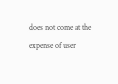does not come at the expense of user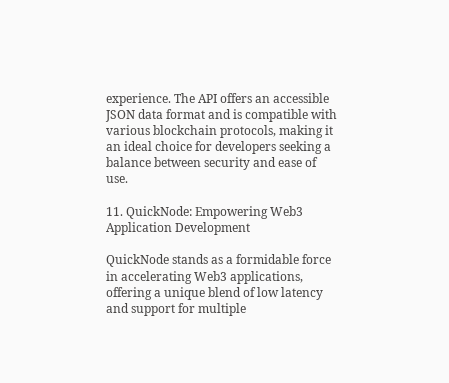experience. The API offers an accessible JSON data format and is compatible with various blockchain protocols, making it an ideal choice for developers seeking a balance between security and ease of use.

11. QuickNode: Empowering Web3 Application Development

QuickNode stands as a formidable force in accelerating Web3 applications, offering a unique blend of low latency and support for multiple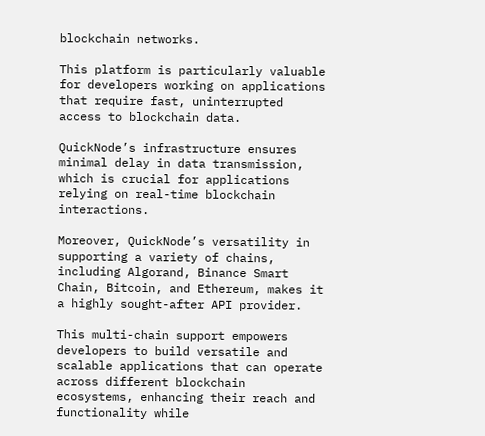blockchain networks.

This platform is particularly valuable for developers working on applications that require fast, uninterrupted access to blockchain data.

QuickNode’s infrastructure ensures minimal delay in data transmission, which is crucial for applications relying on real-time blockchain interactions.

Moreover, QuickNode’s versatility in supporting a variety of chains, including Algorand, Binance Smart Chain, Bitcoin, and Ethereum, makes it a highly sought-after API provider.

This multi-chain support empowers developers to build versatile and scalable applications that can operate across different blockchain ecosystems, enhancing their reach and functionality while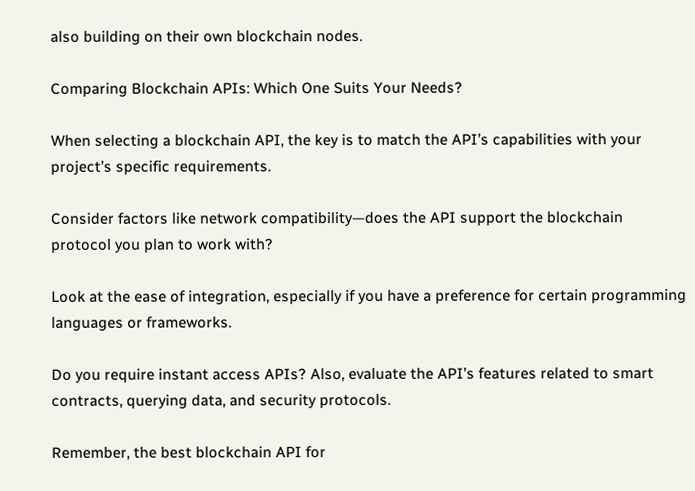also building on their own blockchain nodes.

Comparing Blockchain APIs: Which One Suits Your Needs?

When selecting a blockchain API, the key is to match the API’s capabilities with your project’s specific requirements.

Consider factors like network compatibility—does the API support the blockchain protocol you plan to work with?

Look at the ease of integration, especially if you have a preference for certain programming languages or frameworks.

Do you require instant access APIs? Also, evaluate the API’s features related to smart contracts, querying data, and security protocols.

Remember, the best blockchain API for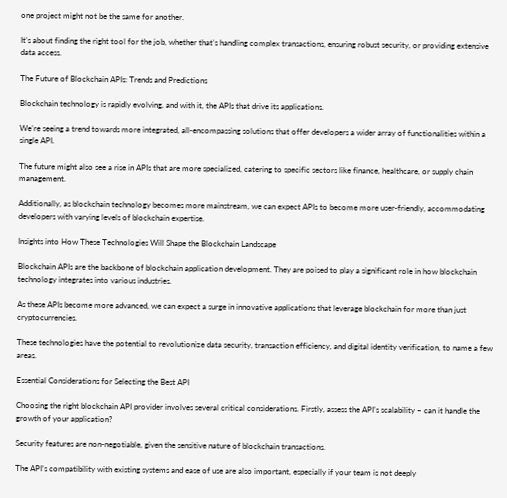one project might not be the same for another.

It’s about finding the right tool for the job, whether that’s handling complex transactions, ensuring robust security, or providing extensive data access.

The Future of Blockchain APIs: Trends and Predictions

Blockchain technology is rapidly evolving, and with it, the APIs that drive its applications.

We’re seeing a trend towards more integrated, all-encompassing solutions that offer developers a wider array of functionalities within a single API.

The future might also see a rise in APIs that are more specialized, catering to specific sectors like finance, healthcare, or supply chain management.

Additionally, as blockchain technology becomes more mainstream, we can expect APIs to become more user-friendly, accommodating developers with varying levels of blockchain expertise.

Insights into How These Technologies Will Shape the Blockchain Landscape

Blockchain APIs are the backbone of blockchain application development. They are poised to play a significant role in how blockchain technology integrates into various industries.

As these APIs become more advanced, we can expect a surge in innovative applications that leverage blockchain for more than just cryptocurrencies.

These technologies have the potential to revolutionize data security, transaction efficiency, and digital identity verification, to name a few areas.

Essential Considerations for Selecting the Best API

Choosing the right blockchain API provider involves several critical considerations. Firstly, assess the API’s scalability – can it handle the growth of your application?

Security features are non-negotiable, given the sensitive nature of blockchain transactions.

The API’s compatibility with existing systems and ease of use are also important, especially if your team is not deeply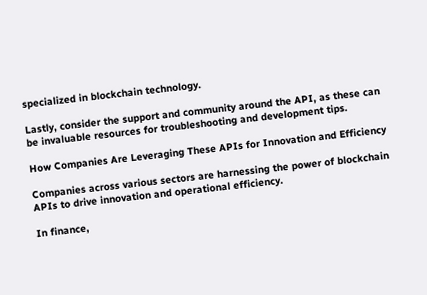specialized in blockchain technology.

Lastly, consider the support and community around the API, as these can be invaluable resources for troubleshooting and development tips.

How Companies Are Leveraging These APIs for Innovation and Efficiency

Companies across various sectors are harnessing the power of blockchain APIs to drive innovation and operational efficiency.

In finance,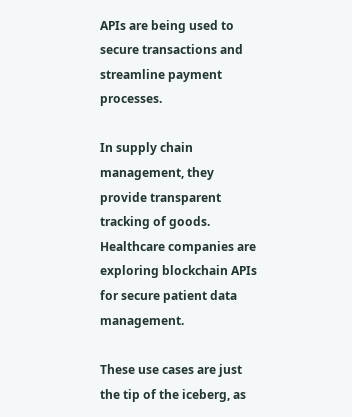APIs are being used to secure transactions and streamline payment processes.

In supply chain management, they provide transparent tracking of goods. Healthcare companies are exploring blockchain APIs for secure patient data management.

These use cases are just the tip of the iceberg, as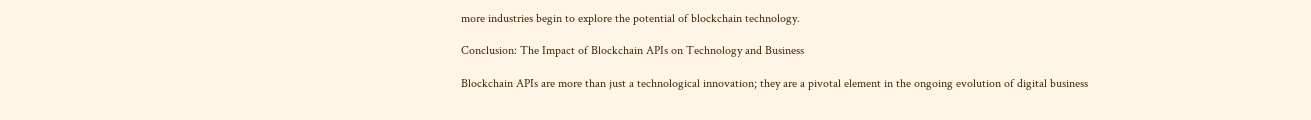more industries begin to explore the potential of blockchain technology.

Conclusion: The Impact of Blockchain APIs on Technology and Business

Blockchain APIs are more than just a technological innovation; they are a pivotal element in the ongoing evolution of digital business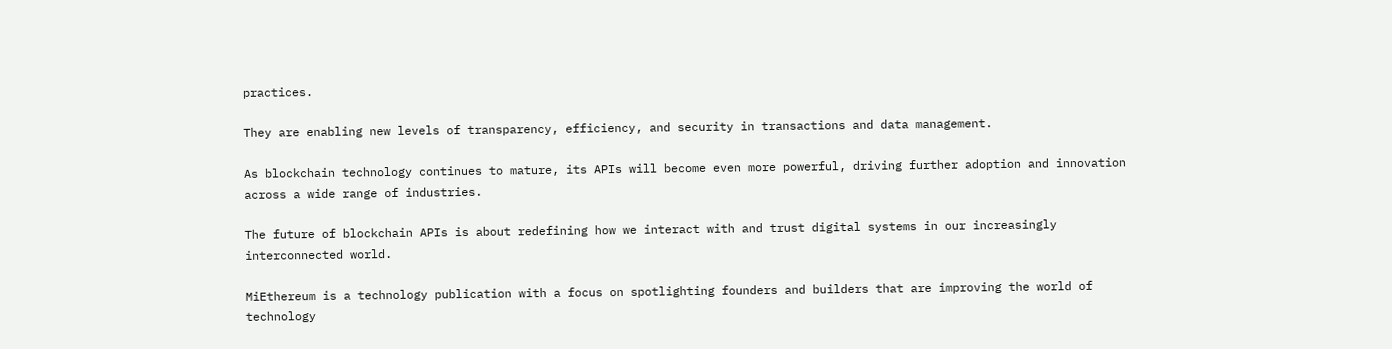practices.

They are enabling new levels of transparency, efficiency, and security in transactions and data management.

As blockchain technology continues to mature, its APIs will become even more powerful, driving further adoption and innovation across a wide range of industries.

The future of blockchain APIs is about redefining how we interact with and trust digital systems in our increasingly interconnected world.

MiEthereum is a technology publication with a focus on spotlighting founders and builders that are improving the world of technology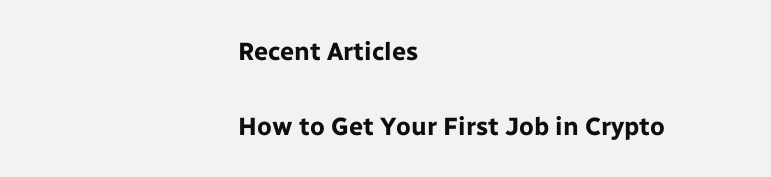Recent Articles

How to Get Your First Job in Crypto